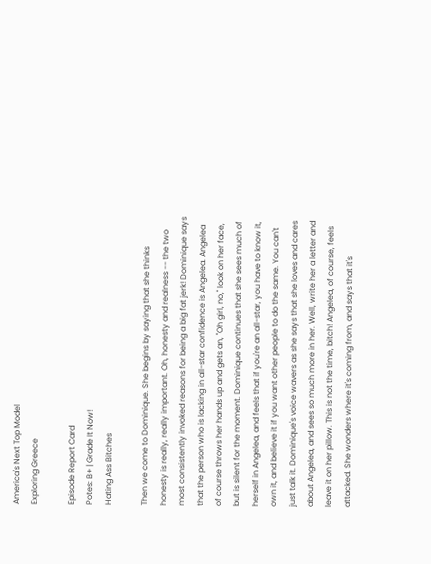America's Next Top Model
Exploring Greece

Episode Report Card
Potes: B+ | Grade It Now!
Hating Ass Bitches

Then we come to Dominique. She begins by saying that she thinks honesty is really, really important. Oh, honesty and realness -- the two most consistently invoked reasons for being a big fat jerk! Dominique says that the person who is lacking in all-star confidence is Angelea. Angelea of course throws her hands up and gets an, "Oh girl, no," look on her face, but is silent for the moment. Dominique continues that she sees much of herself in Angelea, and feels that if you're an all-star, you have to know it, own it, and believe it if you want other people to do the same. You can't just talk it. Dominique's voice wavers as she says that she loves and cares about Angelea, and sees so much more in her. Well, write her a letter and leave it on her pillow. This is not the time, bitch! Angelea, of course, feels attacked. She wonders where it's coming from, and says that it's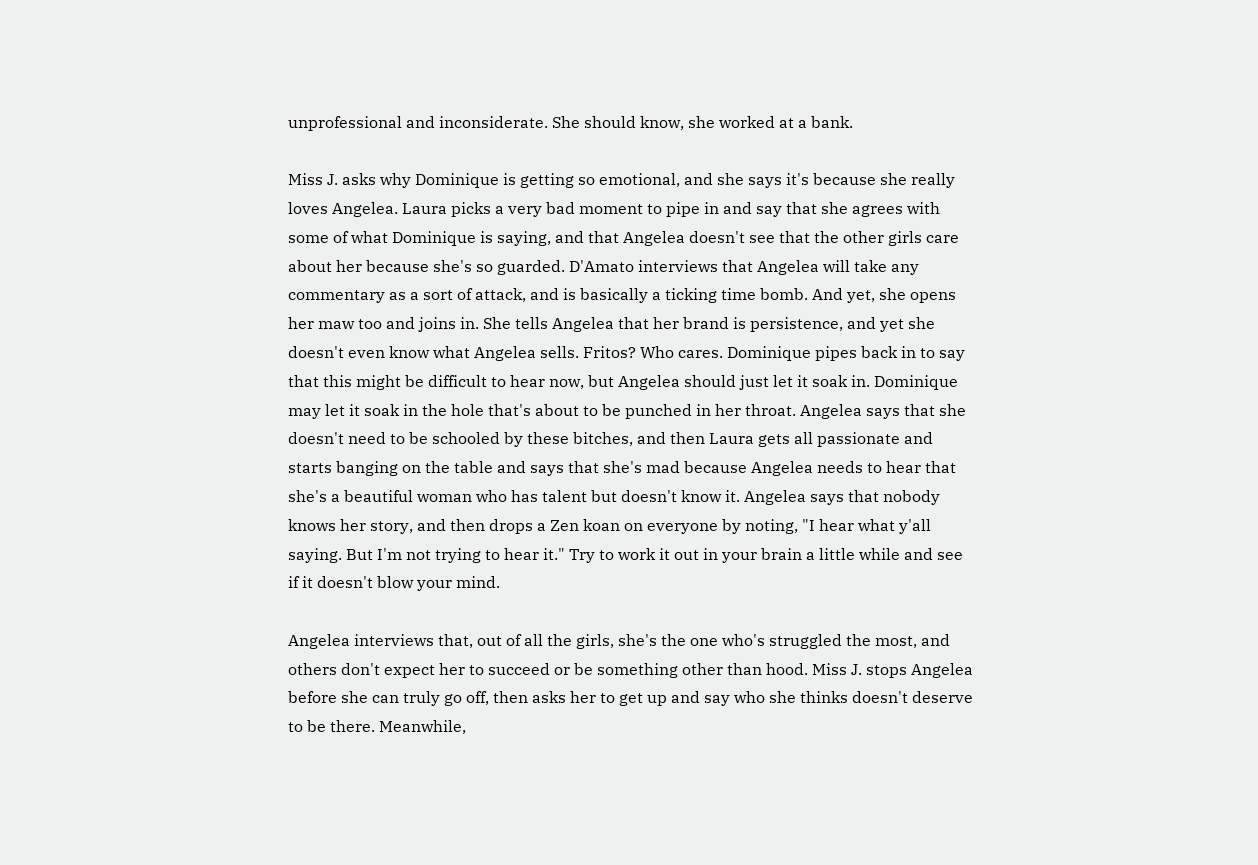unprofessional and inconsiderate. She should know, she worked at a bank.

Miss J. asks why Dominique is getting so emotional, and she says it's because she really loves Angelea. Laura picks a very bad moment to pipe in and say that she agrees with some of what Dominique is saying, and that Angelea doesn't see that the other girls care about her because she's so guarded. D'Amato interviews that Angelea will take any commentary as a sort of attack, and is basically a ticking time bomb. And yet, she opens her maw too and joins in. She tells Angelea that her brand is persistence, and yet she doesn't even know what Angelea sells. Fritos? Who cares. Dominique pipes back in to say that this might be difficult to hear now, but Angelea should just let it soak in. Dominique may let it soak in the hole that's about to be punched in her throat. Angelea says that she doesn't need to be schooled by these bitches, and then Laura gets all passionate and starts banging on the table and says that she's mad because Angelea needs to hear that she's a beautiful woman who has talent but doesn't know it. Angelea says that nobody knows her story, and then drops a Zen koan on everyone by noting, "I hear what y'all saying. But I'm not trying to hear it." Try to work it out in your brain a little while and see if it doesn't blow your mind.

Angelea interviews that, out of all the girls, she's the one who's struggled the most, and others don't expect her to succeed or be something other than hood. Miss J. stops Angelea before she can truly go off, then asks her to get up and say who she thinks doesn't deserve to be there. Meanwhile,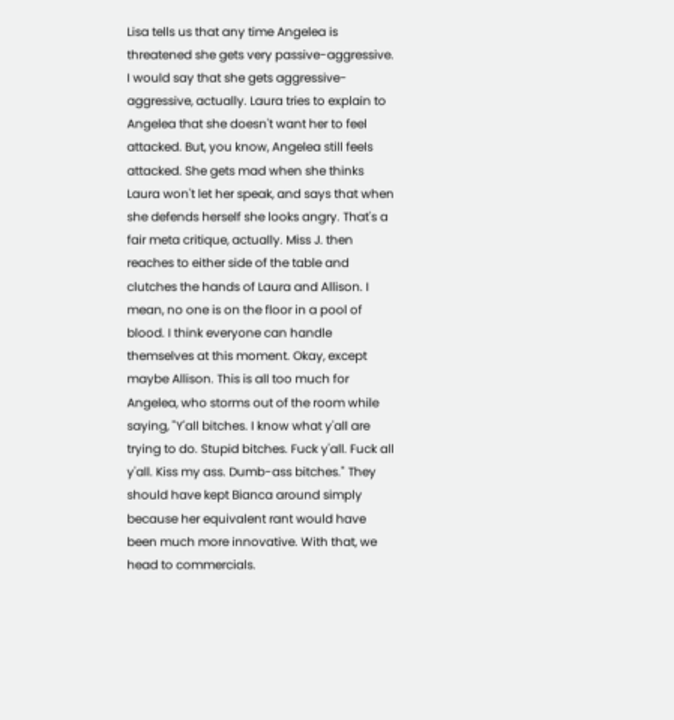Lisa tells us that any time Angelea is threatened she gets very passive-aggressive. I would say that she gets aggressive-aggressive, actually. Laura tries to explain to Angelea that she doesn't want her to feel attacked. But, you know, Angelea still feels attacked. She gets mad when she thinks Laura won't let her speak, and says that when she defends herself she looks angry. That's a fair meta critique, actually. Miss J. then reaches to either side of the table and clutches the hands of Laura and Allison. I mean, no one is on the floor in a pool of blood. I think everyone can handle themselves at this moment. Okay, except maybe Allison. This is all too much for Angelea, who storms out of the room while saying, "Y'all bitches. I know what y'all are trying to do. Stupid bitches. Fuck y'all. Fuck all y'all. Kiss my ass. Dumb-ass bitches." They should have kept Bianca around simply because her equivalent rant would have been much more innovative. With that, we head to commercials.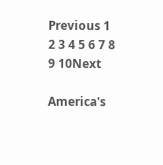Previous 1 2 3 4 5 6 7 8 9 10Next

America's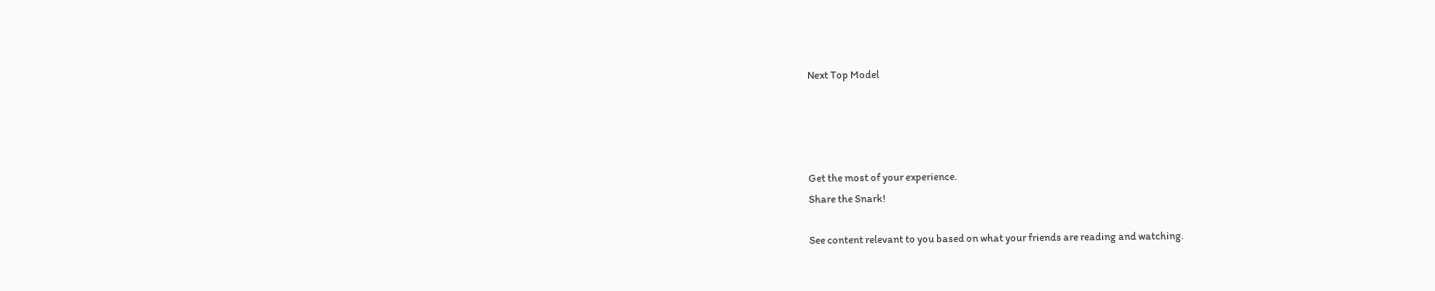Next Top Model




Get the most of your experience.
Share the Snark!

See content relevant to you based on what your friends are reading and watching.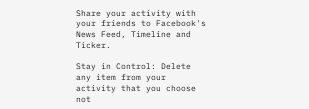Share your activity with your friends to Facebook's News Feed, Timeline and Ticker.

Stay in Control: Delete any item from your activity that you choose not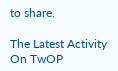to share.

The Latest Activity On TwOP